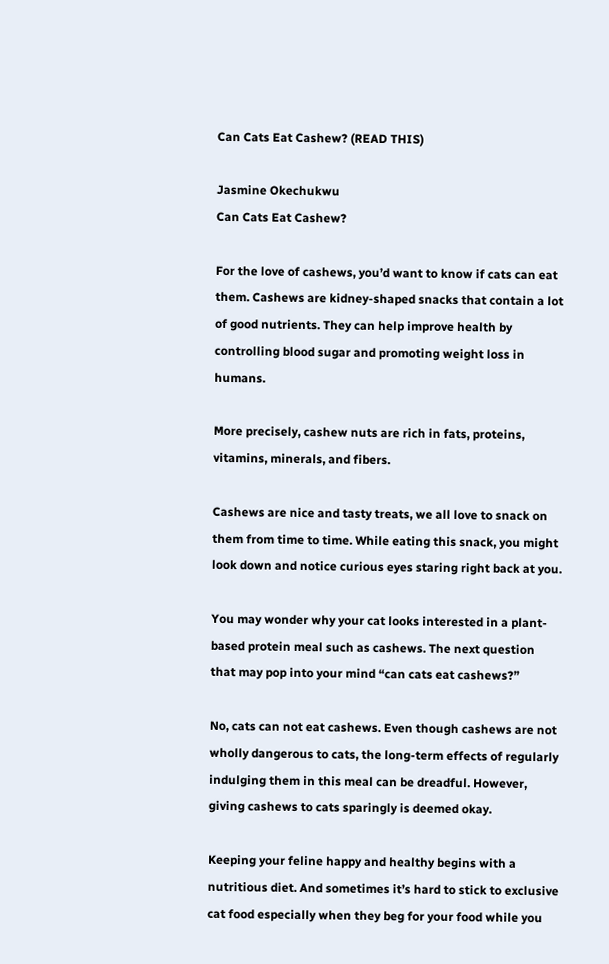Can Cats Eat Cashew? (READ THIS)

Jasmine Okechukwu
Can Cats Eat Cashew?

For the love of cashews, you’d want to know if cats can eat them. Cashews are kidney-shaped snacks that contain a lot of good nutrients. They can help improve health by controlling blood sugar and promoting weight loss in humans.

More precisely, cashew nuts are rich in fats, proteins, vitamins, minerals, and fibers.

Cashews are nice and tasty treats, we all love to snack on them from time to time. While eating this snack, you might look down and notice curious eyes staring right back at you.

You may wonder why your cat looks interested in a plant-based protein meal such as cashews. The next question that may pop into your mind “can cats eat cashews?”

No, cats can not eat cashews. Even though cashews are not wholly dangerous to cats, the long-term effects of regularly indulging them in this meal can be dreadful. However, giving cashews to cats sparingly is deemed okay.

Keeping your feline happy and healthy begins with a nutritious diet. And sometimes it’s hard to stick to exclusive cat food especially when they beg for your food while you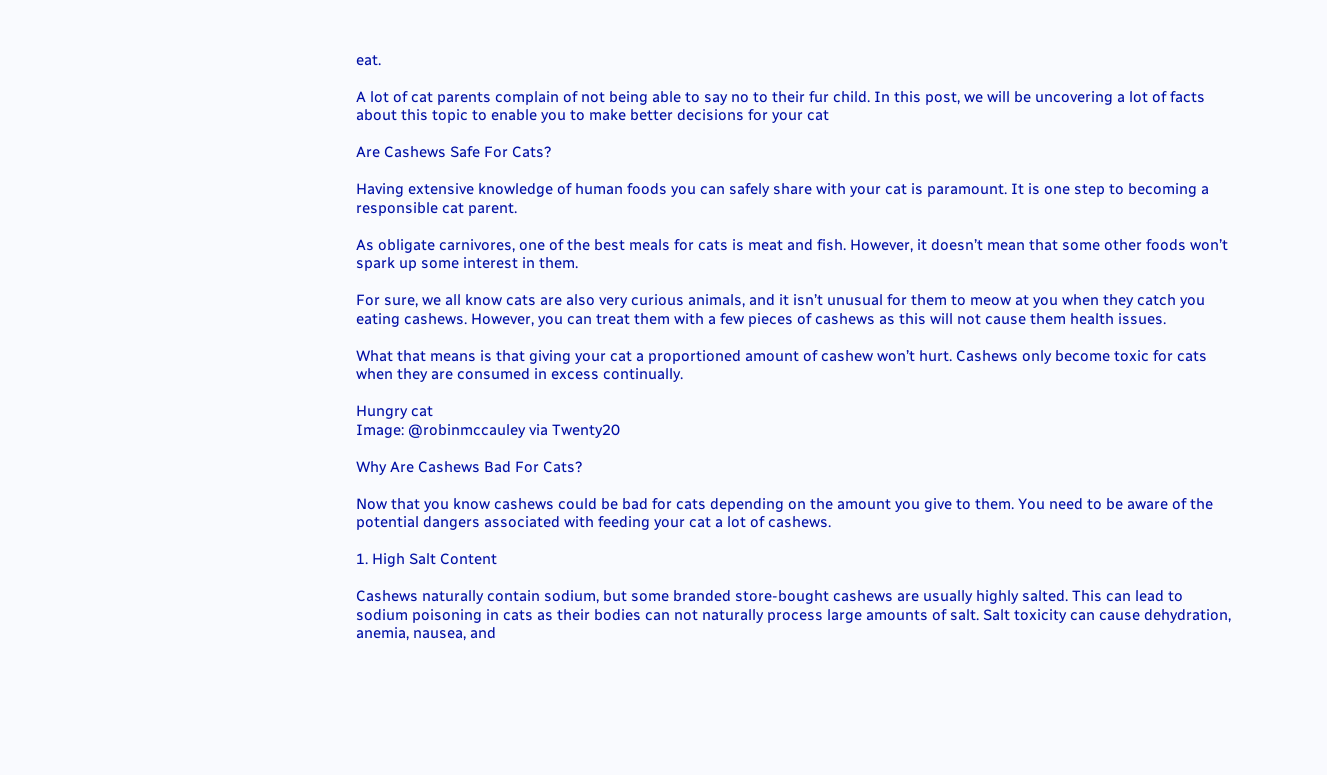eat.

A lot of cat parents complain of not being able to say no to their fur child. In this post, we will be uncovering a lot of facts about this topic to enable you to make better decisions for your cat

Are Cashews Safe For Cats?

Having extensive knowledge of human foods you can safely share with your cat is paramount. It is one step to becoming a responsible cat parent.

As obligate carnivores, one of the best meals for cats is meat and fish. However, it doesn’t mean that some other foods won’t spark up some interest in them.

For sure, we all know cats are also very curious animals, and it isn’t unusual for them to meow at you when they catch you eating cashews. However, you can treat them with a few pieces of cashews as this will not cause them health issues.

What that means is that giving your cat a proportioned amount of cashew won’t hurt. Cashews only become toxic for cats when they are consumed in excess continually.

Hungry cat
Image: @robinmccauley via Twenty20

Why Are Cashews Bad For Cats?

Now that you know cashews could be bad for cats depending on the amount you give to them. You need to be aware of the potential dangers associated with feeding your cat a lot of cashews.

1. High Salt Content

Cashews naturally contain sodium, but some branded store-bought cashews are usually highly salted. This can lead to sodium poisoning in cats as their bodies can not naturally process large amounts of salt. Salt toxicity can cause dehydration, anemia, nausea, and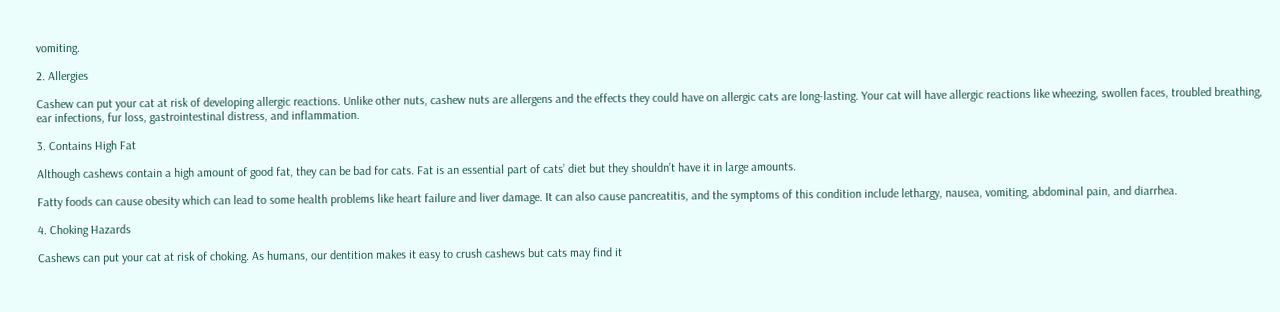vomiting.

2. Allergies

Cashew can put your cat at risk of developing allergic reactions. Unlike other nuts, cashew nuts are allergens and the effects they could have on allergic cats are long-lasting. Your cat will have allergic reactions like wheezing, swollen faces, troubled breathing, ear infections, fur loss, gastrointestinal distress, and inflammation.

3. Contains High Fat

Although cashews contain a high amount of good fat, they can be bad for cats. Fat is an essential part of cats’ diet but they shouldn’t have it in large amounts.

Fatty foods can cause obesity which can lead to some health problems like heart failure and liver damage. It can also cause pancreatitis, and the symptoms of this condition include lethargy, nausea, vomiting, abdominal pain, and diarrhea.

4. Choking Hazards

Cashews can put your cat at risk of choking. As humans, our dentition makes it easy to crush cashews but cats may find it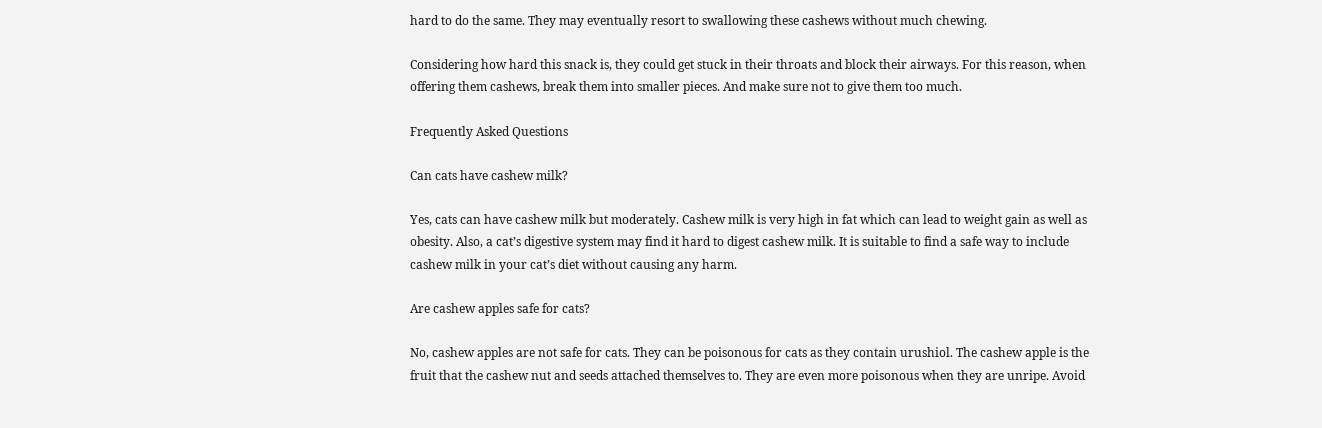hard to do the same. They may eventually resort to swallowing these cashews without much chewing.

Considering how hard this snack is, they could get stuck in their throats and block their airways. For this reason, when offering them cashews, break them into smaller pieces. And make sure not to give them too much.

Frequently Asked Questions

Can cats have cashew milk?

Yes, cats can have cashew milk but moderately. Cashew milk is very high in fat which can lead to weight gain as well as obesity. Also, a cat’s digestive system may find it hard to digest cashew milk. It is suitable to find a safe way to include cashew milk in your cat’s diet without causing any harm.

Are cashew apples safe for cats?

No, cashew apples are not safe for cats. They can be poisonous for cats as they contain urushiol. The cashew apple is the fruit that the cashew nut and seeds attached themselves to. They are even more poisonous when they are unripe. Avoid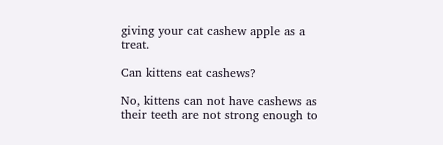giving your cat cashew apple as a treat.

Can kittens eat cashews?

No, kittens can not have cashews as their teeth are not strong enough to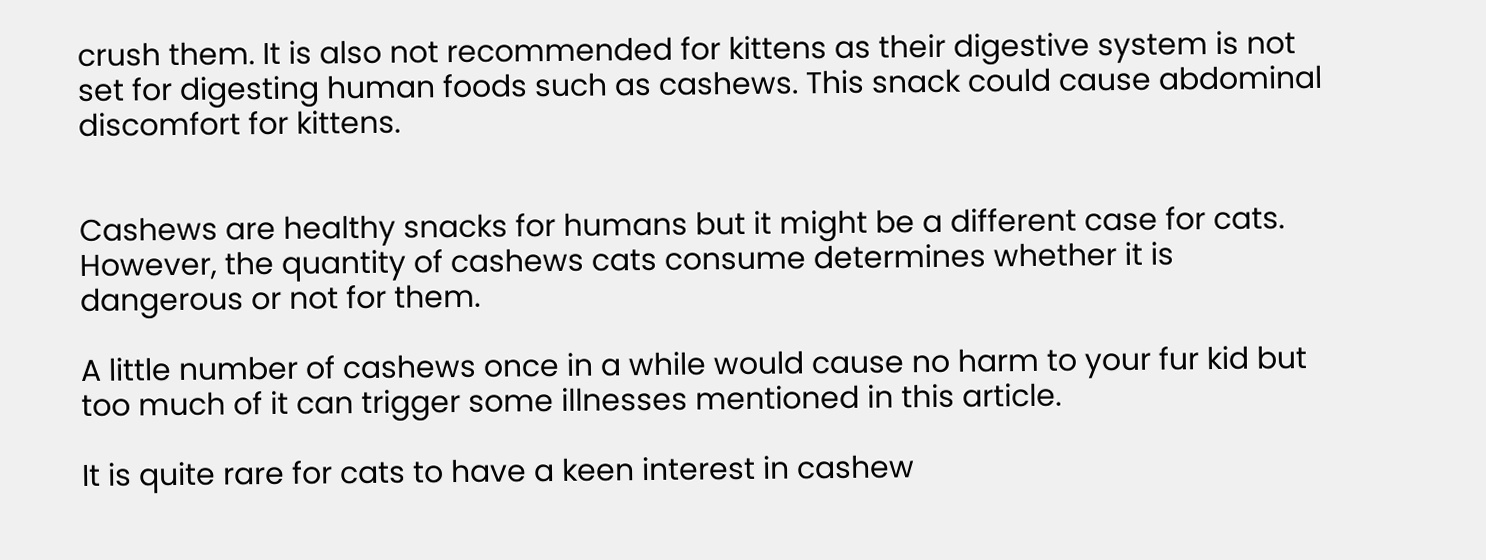crush them. It is also not recommended for kittens as their digestive system is not set for digesting human foods such as cashews. This snack could cause abdominal discomfort for kittens.


Cashews are healthy snacks for humans but it might be a different case for cats. However, the quantity of cashews cats consume determines whether it is dangerous or not for them.

A little number of cashews once in a while would cause no harm to your fur kid but too much of it can trigger some illnesses mentioned in this article.

It is quite rare for cats to have a keen interest in cashew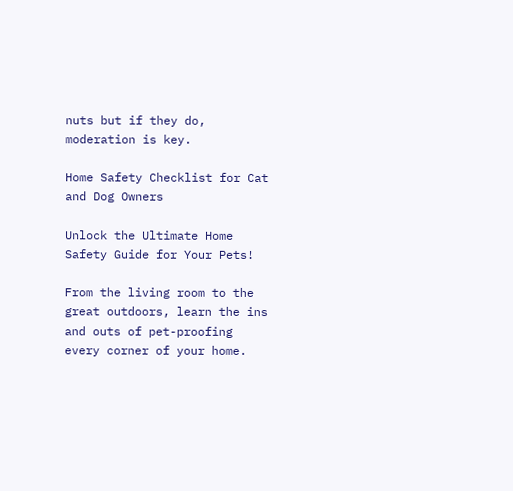nuts but if they do, moderation is key.

Home Safety Checklist for Cat and Dog Owners

Unlock the Ultimate Home Safety Guide for Your Pets!

From the living room to the great outdoors, learn the ins and outs of pet-proofing every corner of your home.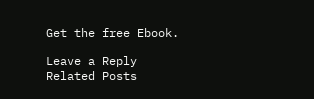Get the free Ebook.

Leave a Reply
Related Posts